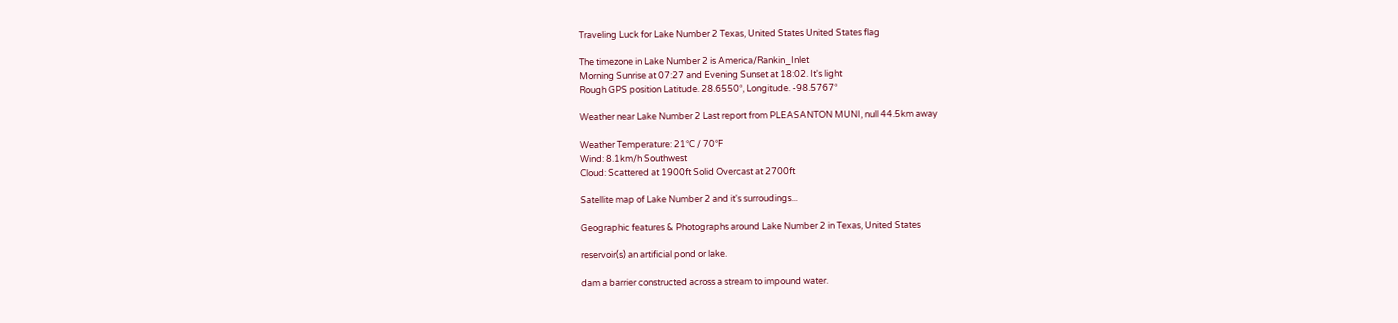Traveling Luck for Lake Number 2 Texas, United States United States flag

The timezone in Lake Number 2 is America/Rankin_Inlet
Morning Sunrise at 07:27 and Evening Sunset at 18:02. It's light
Rough GPS position Latitude. 28.6550°, Longitude. -98.5767°

Weather near Lake Number 2 Last report from PLEASANTON MUNI, null 44.5km away

Weather Temperature: 21°C / 70°F
Wind: 8.1km/h Southwest
Cloud: Scattered at 1900ft Solid Overcast at 2700ft

Satellite map of Lake Number 2 and it's surroudings...

Geographic features & Photographs around Lake Number 2 in Texas, United States

reservoir(s) an artificial pond or lake.

dam a barrier constructed across a stream to impound water.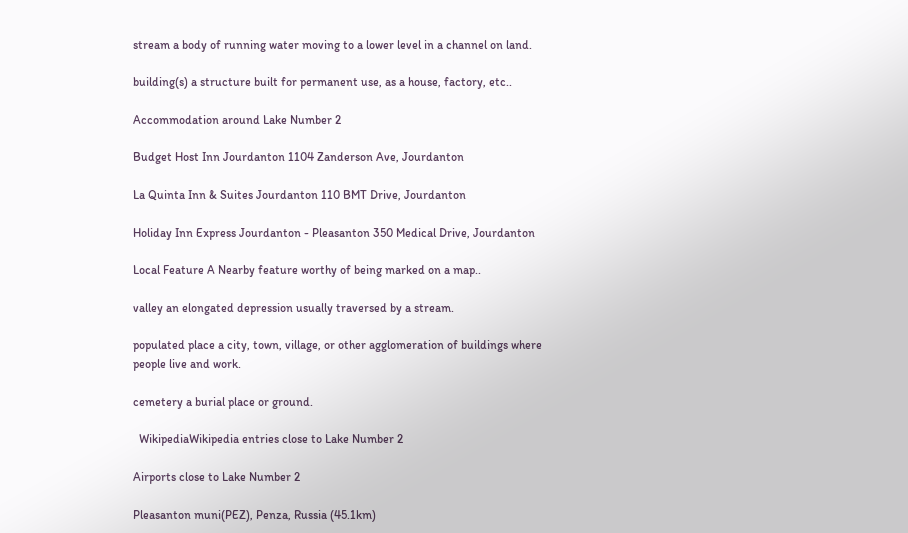stream a body of running water moving to a lower level in a channel on land.

building(s) a structure built for permanent use, as a house, factory, etc..

Accommodation around Lake Number 2

Budget Host Inn Jourdanton 1104 Zanderson Ave, Jourdanton

La Quinta Inn & Suites Jourdanton 110 BMT Drive, Jourdanton

Holiday Inn Express Jourdanton - Pleasanton 350 Medical Drive, Jourdanton

Local Feature A Nearby feature worthy of being marked on a map..

valley an elongated depression usually traversed by a stream.

populated place a city, town, village, or other agglomeration of buildings where people live and work.

cemetery a burial place or ground.

  WikipediaWikipedia entries close to Lake Number 2

Airports close to Lake Number 2

Pleasanton muni(PEZ), Penza, Russia (45.1km)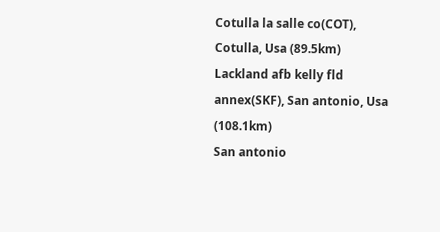Cotulla la salle co(COT), Cotulla, Usa (89.5km)
Lackland afb kelly fld annex(SKF), San antonio, Usa (108.1km)
San antonio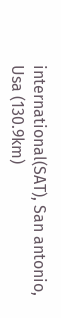international(SAT), San antonio, Usa (130.9km)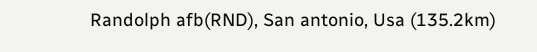Randolph afb(RND), San antonio, Usa (135.2km)